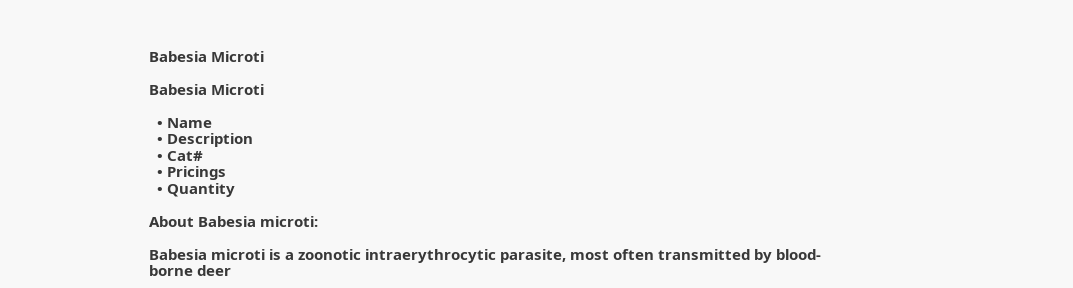Babesia Microti

Babesia Microti

  • Name
  • Description
  • Cat#
  • Pricings
  • Quantity

About Babesia microti:

Babesia microti is a zoonotic intraerythrocytic parasite, most often transmitted by blood-borne deer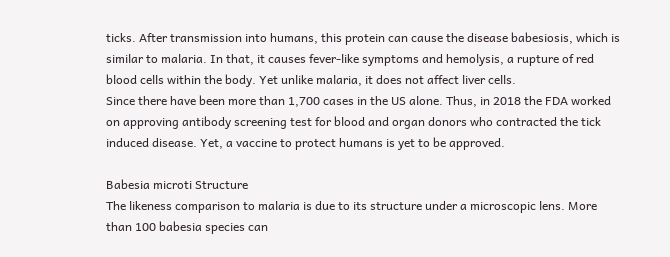ticks. After transmission into humans, this protein can cause the disease babesiosis, which is similar to malaria. In that, it causes fever-like symptoms and hemolysis, a rupture of red blood cells within the body. Yet unlike malaria, it does not affect liver cells.
Since there have been more than 1,700 cases in the US alone. Thus, in 2018 the FDA worked on approving antibody screening test for blood and organ donors who contracted the tick induced disease. Yet, a vaccine to protect humans is yet to be approved.

Babesia microti Structure
The likeness comparison to malaria is due to its structure under a microscopic lens. More than 100 babesia species can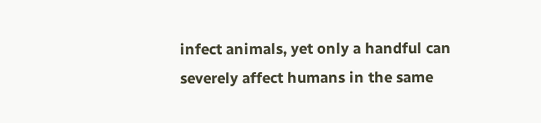infect animals, yet only a handful can severely affect humans in the same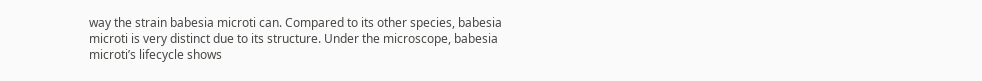way the strain babesia microti can. Compared to its other species, babesia microti is very distinct due to its structure. Under the microscope, babesia microti’s lifecycle shows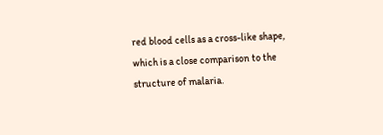red blood cells as a cross-like shape, which is a close comparison to the structure of malaria.